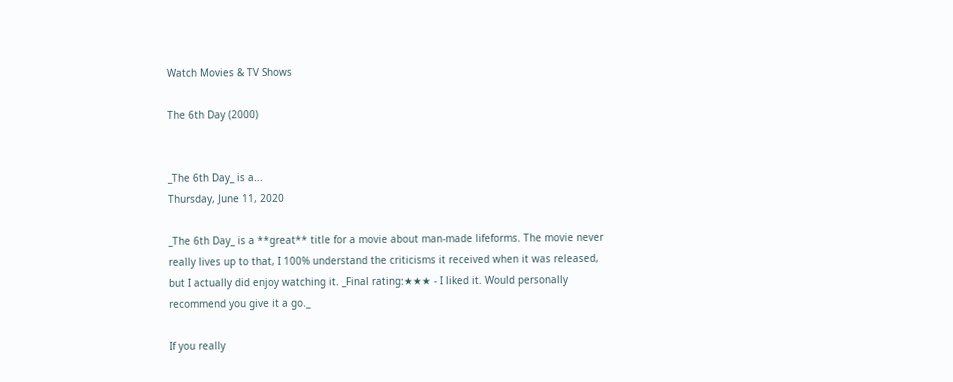Watch Movies & TV Shows

The 6th Day (2000)


_The 6th Day_ is a...
Thursday, June 11, 2020

_The 6th Day_ is a **great** title for a movie about man-made lifeforms. The movie never really lives up to that, I 100% understand the criticisms it received when it was released, but I actually did enjoy watching it. _Final rating:★★★ - I liked it. Would personally recommend you give it a go._

If you really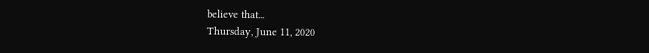believe that...
Thursday, June 11, 2020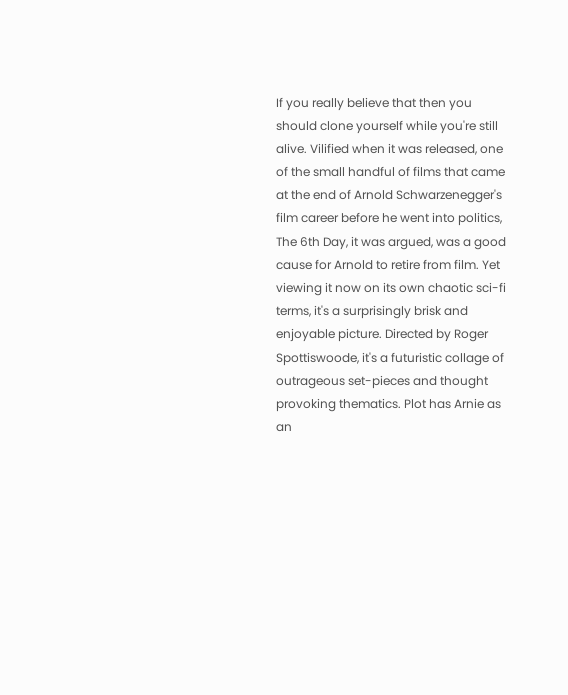If you really believe that then you should clone yourself while you're still alive. Vilified when it was released, one of the small handful of films that came at the end of Arnold Schwarzenegger's film career before he went into politics, The 6th Day, it was argued, was a good cause for Arnold to retire from film. Yet viewing it now on its own chaotic sci-fi terms, it's a surprisingly brisk and enjoyable picture. Directed by Roger Spottiswoode, it's a futuristic collage of outrageous set-pieces and thought provoking thematics. Plot has Arnie as an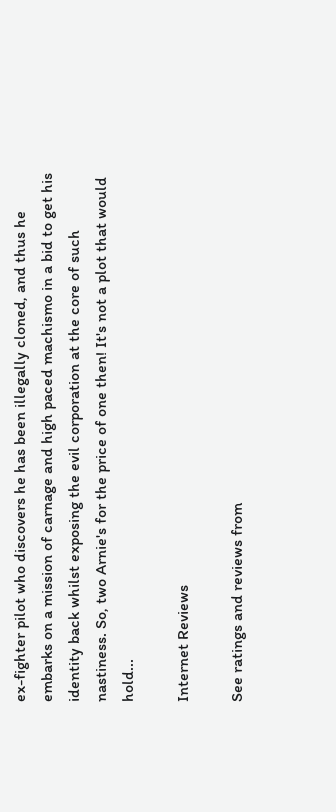ex-fighter pilot who discovers he has been illegally cloned, and thus he embarks on a mission of carnage and high paced machismo in a bid to get his identity back whilst exposing the evil corporation at the core of such nastiness. So, two Arnie's for the price of one then! It's not a plot that would hold...

Internet Reviews

See ratings and reviews from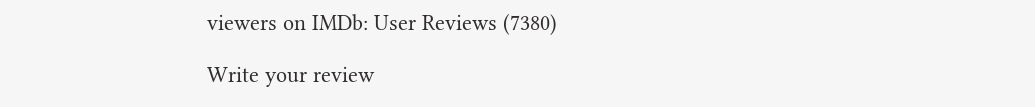viewers on IMDb: User Reviews (7380)

Write your review